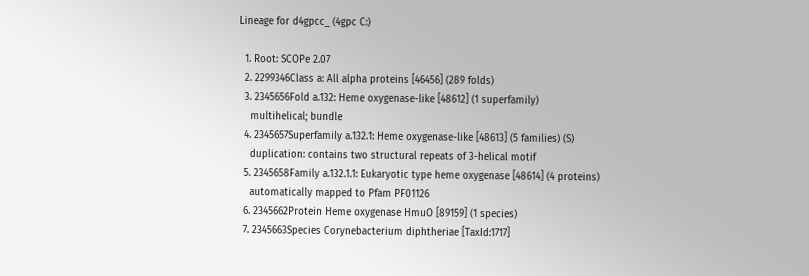Lineage for d4gpcc_ (4gpc C:)

  1. Root: SCOPe 2.07
  2. 2299346Class a: All alpha proteins [46456] (289 folds)
  3. 2345656Fold a.132: Heme oxygenase-like [48612] (1 superfamily)
    multihelical; bundle
  4. 2345657Superfamily a.132.1: Heme oxygenase-like [48613] (5 families) (S)
    duplication: contains two structural repeats of 3-helical motif
  5. 2345658Family a.132.1.1: Eukaryotic type heme oxygenase [48614] (4 proteins)
    automatically mapped to Pfam PF01126
  6. 2345662Protein Heme oxygenase HmuO [89159] (1 species)
  7. 2345663Species Corynebacterium diphtheriae [TaxId:1717]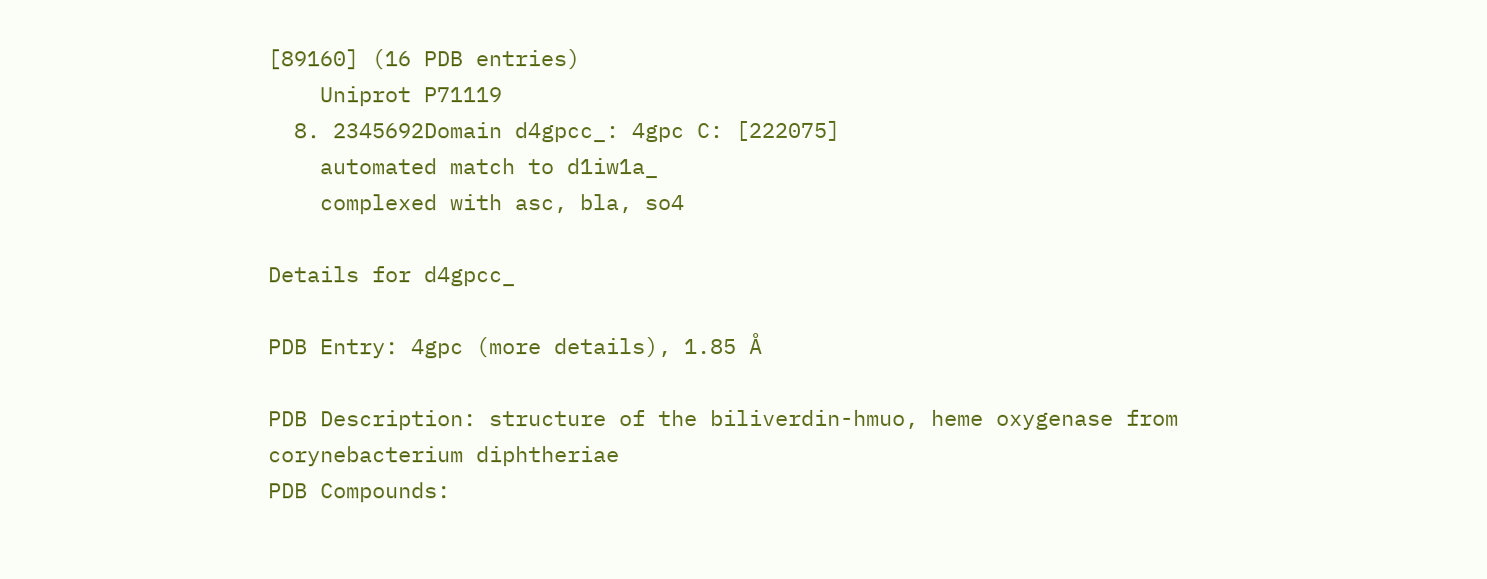[89160] (16 PDB entries)
    Uniprot P71119
  8. 2345692Domain d4gpcc_: 4gpc C: [222075]
    automated match to d1iw1a_
    complexed with asc, bla, so4

Details for d4gpcc_

PDB Entry: 4gpc (more details), 1.85 Å

PDB Description: structure of the biliverdin-hmuo, heme oxygenase from corynebacterium diphtheriae
PDB Compounds: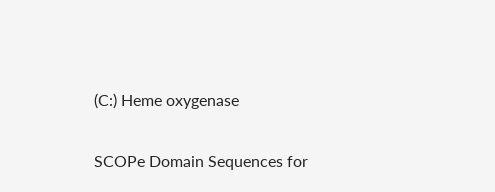(C:) Heme oxygenase

SCOPe Domain Sequences for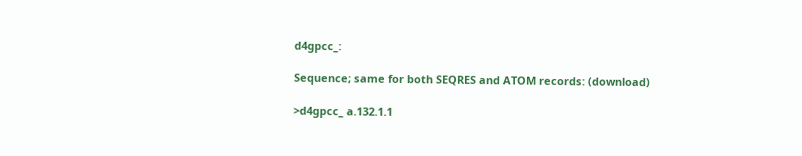d4gpcc_:

Sequence; same for both SEQRES and ATOM records: (download)

>d4gpcc_ a.132.1.1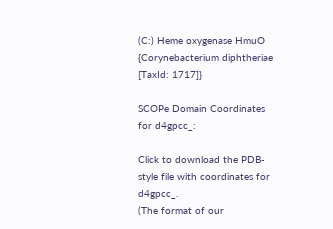(C:) Heme oxygenase HmuO {Corynebacterium diphtheriae [TaxId: 1717]}

SCOPe Domain Coordinates for d4gpcc_:

Click to download the PDB-style file with coordinates for d4gpcc_.
(The format of our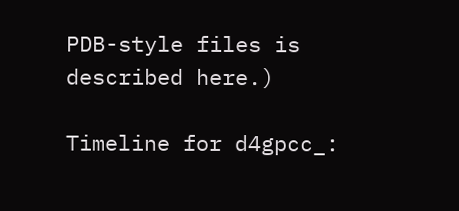PDB-style files is described here.)

Timeline for d4gpcc_: